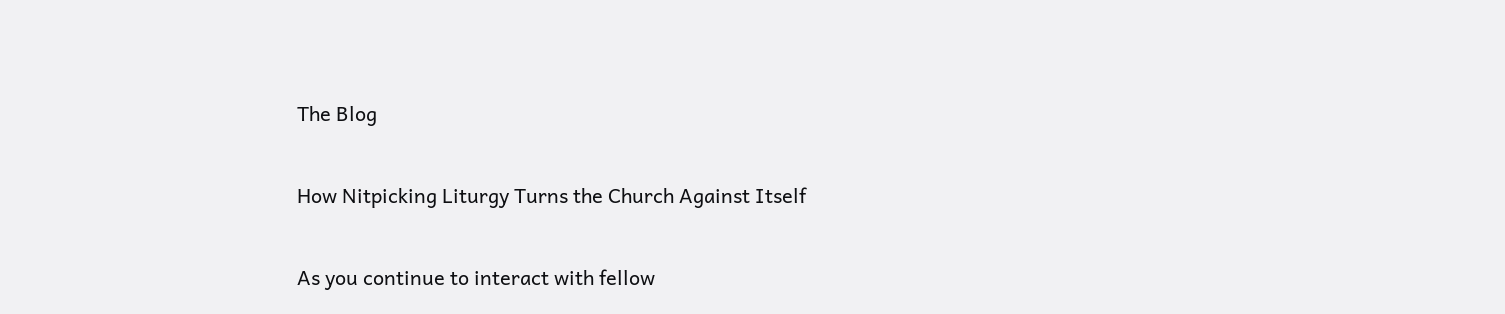The Blog

How Nitpicking Liturgy Turns the Church Against Itself

As you continue to interact with fellow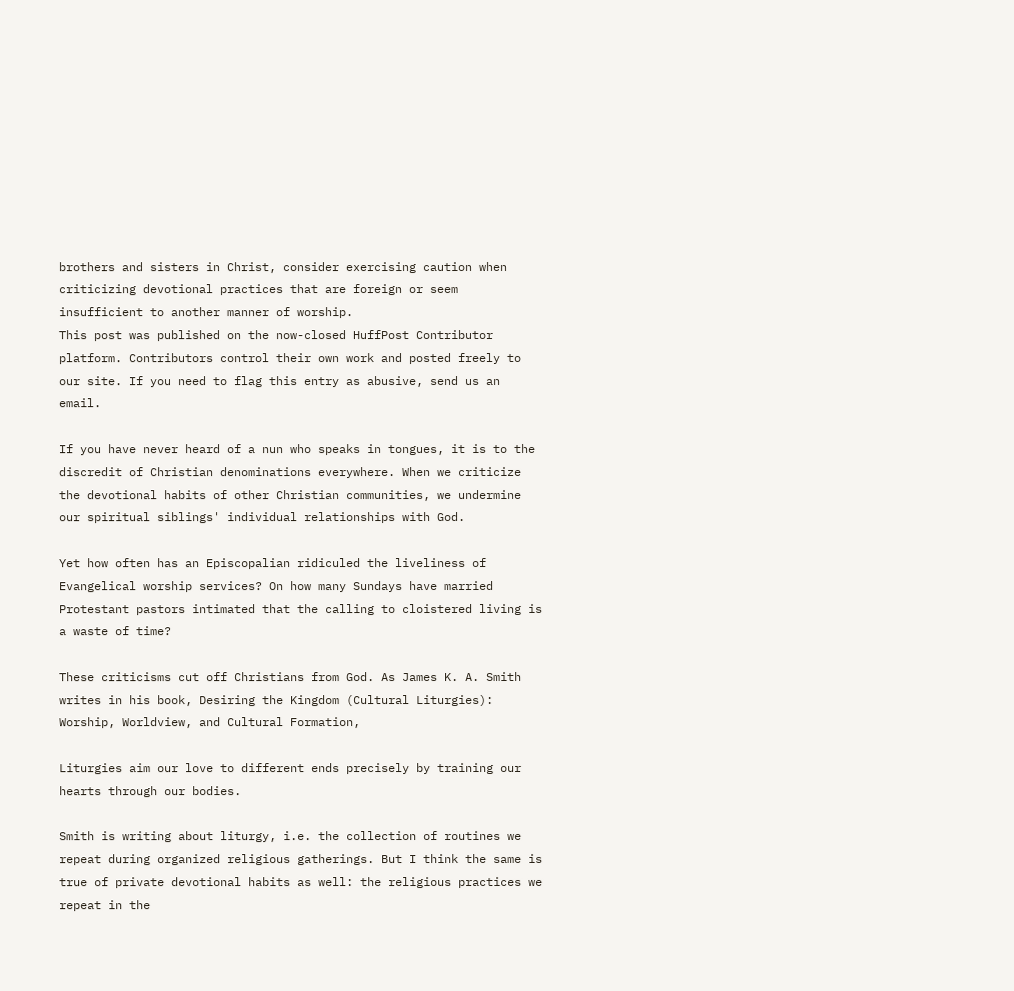brothers and sisters in Christ, consider exercising caution when criticizing devotional practices that are foreign or seem insufficient to another manner of worship.
This post was published on the now-closed HuffPost Contributor platform. Contributors control their own work and posted freely to our site. If you need to flag this entry as abusive, send us an email.

If you have never heard of a nun who speaks in tongues, it is to the discredit of Christian denominations everywhere. When we criticize the devotional habits of other Christian communities, we undermine our spiritual siblings' individual relationships with God.

Yet how often has an Episcopalian ridiculed the liveliness of Evangelical worship services? On how many Sundays have married Protestant pastors intimated that the calling to cloistered living is a waste of time?

These criticisms cut off Christians from God. As James K. A. Smith writes in his book, Desiring the Kingdom (Cultural Liturgies): Worship, Worldview, and Cultural Formation,

Liturgies aim our love to different ends precisely by training our hearts through our bodies.

Smith is writing about liturgy, i.e. the collection of routines we repeat during organized religious gatherings. But I think the same is true of private devotional habits as well: the religious practices we repeat in the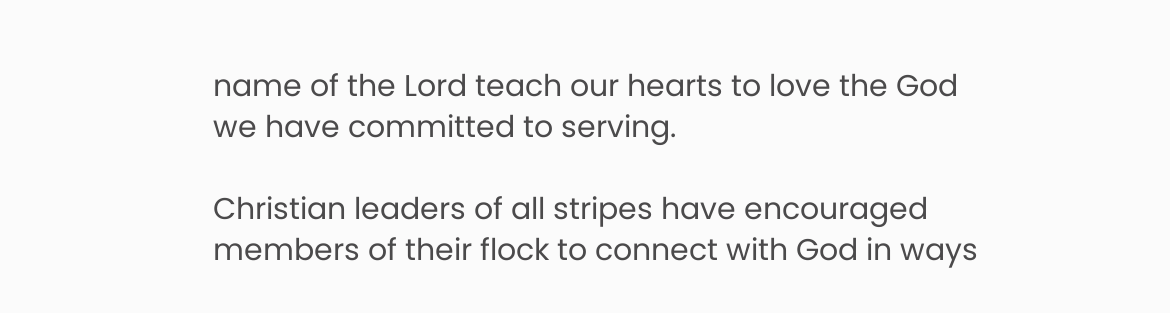name of the Lord teach our hearts to love the God we have committed to serving.

Christian leaders of all stripes have encouraged members of their flock to connect with God in ways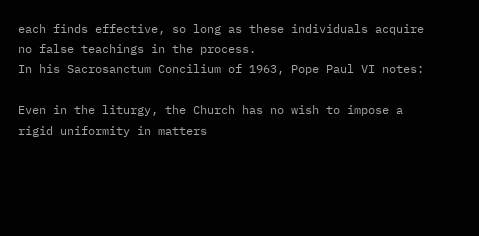each finds effective, so long as these individuals acquire no false teachings in the process.
In his Sacrosanctum Concilium of 1963, Pope Paul VI notes:

Even in the liturgy, the Church has no wish to impose a rigid uniformity in matters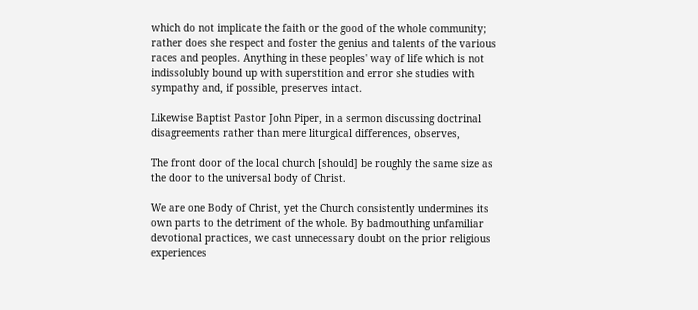which do not implicate the faith or the good of the whole community; rather does she respect and foster the genius and talents of the various races and peoples. Anything in these peoples' way of life which is not indissolubly bound up with superstition and error she studies with sympathy and, if possible, preserves intact.

Likewise Baptist Pastor John Piper, in a sermon discussing doctrinal disagreements rather than mere liturgical differences, observes,

The front door of the local church [should] be roughly the same size as the door to the universal body of Christ.

We are one Body of Christ, yet the Church consistently undermines its own parts to the detriment of the whole. By badmouthing unfamiliar devotional practices, we cast unnecessary doubt on the prior religious experiences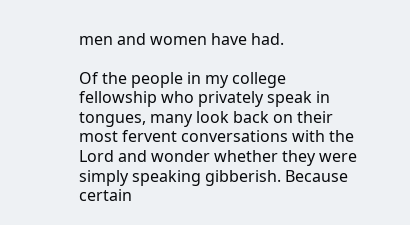men and women have had.

Of the people in my college fellowship who privately speak in tongues, many look back on their most fervent conversations with the Lord and wonder whether they were simply speaking gibberish. Because certain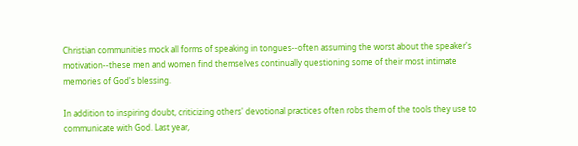Christian communities mock all forms of speaking in tongues--often assuming the worst about the speaker's motivation--these men and women find themselves continually questioning some of their most intimate memories of God's blessing.

In addition to inspiring doubt, criticizing others' devotional practices often robs them of the tools they use to communicate with God. Last year,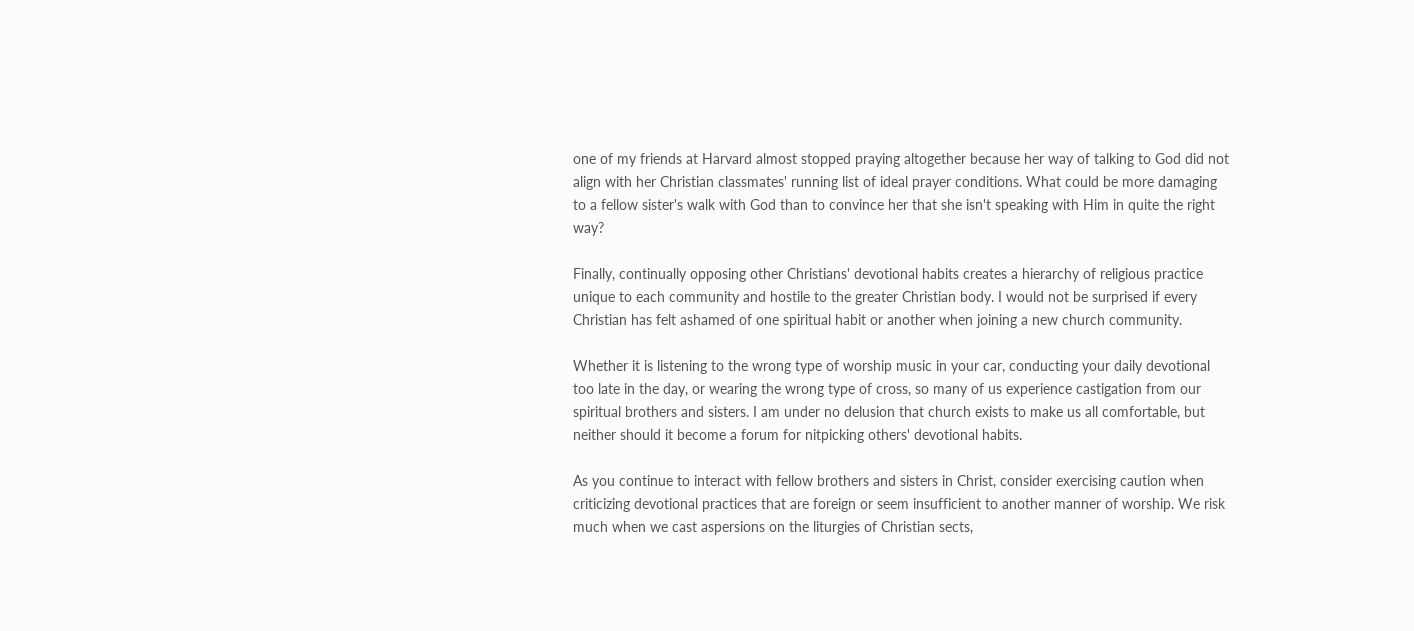one of my friends at Harvard almost stopped praying altogether because her way of talking to God did not align with her Christian classmates' running list of ideal prayer conditions. What could be more damaging to a fellow sister's walk with God than to convince her that she isn't speaking with Him in quite the right way?

Finally, continually opposing other Christians' devotional habits creates a hierarchy of religious practice unique to each community and hostile to the greater Christian body. I would not be surprised if every Christian has felt ashamed of one spiritual habit or another when joining a new church community.

Whether it is listening to the wrong type of worship music in your car, conducting your daily devotional too late in the day, or wearing the wrong type of cross, so many of us experience castigation from our spiritual brothers and sisters. I am under no delusion that church exists to make us all comfortable, but neither should it become a forum for nitpicking others' devotional habits.

As you continue to interact with fellow brothers and sisters in Christ, consider exercising caution when criticizing devotional practices that are foreign or seem insufficient to another manner of worship. We risk much when we cast aspersions on the liturgies of Christian sects,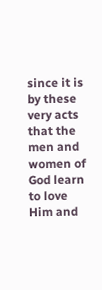since it is by these very acts that the men and women of God learn to love Him and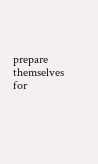prepare themselves for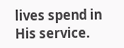lives spend in His service.